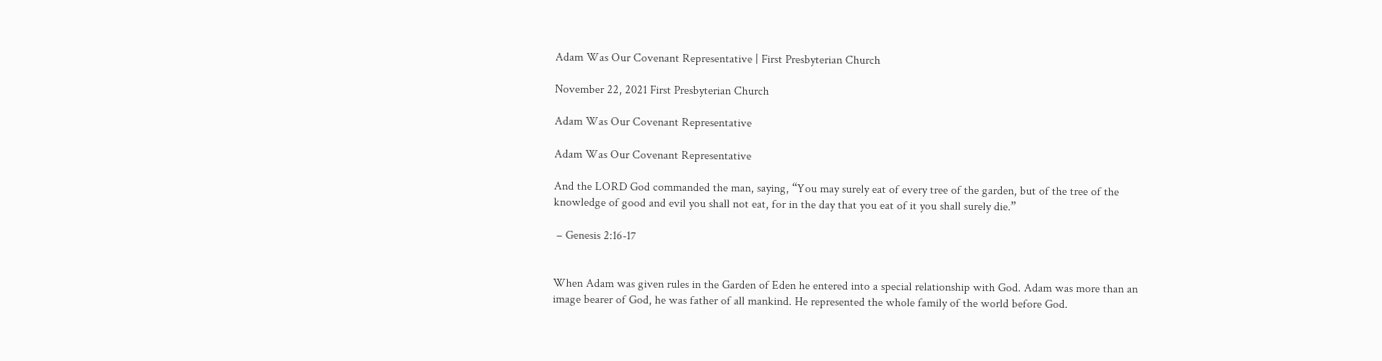Adam Was Our Covenant Representative | First Presbyterian Church

November 22, 2021 First Presbyterian Church

Adam Was Our Covenant Representative

Adam Was Our Covenant Representative

And the LORD God commanded the man, saying, “You may surely eat of every tree of the garden, but of the tree of the knowledge of good and evil you shall not eat, for in the day that you eat of it you shall surely die.”

 – Genesis 2:16-17


When Adam was given rules in the Garden of Eden he entered into a special relationship with God. Adam was more than an image bearer of God, he was father of all mankind. He represented the whole family of the world before God.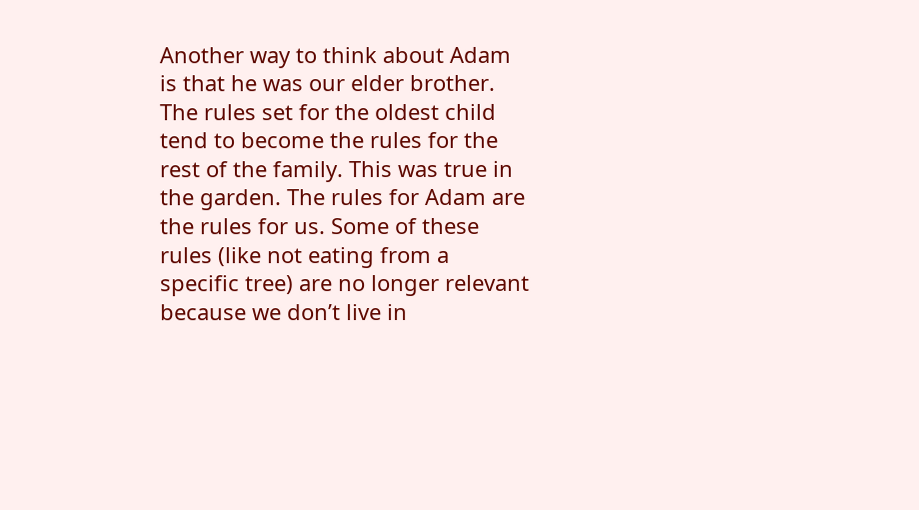Another way to think about Adam is that he was our elder brother. The rules set for the oldest child tend to become the rules for the rest of the family. This was true in the garden. The rules for Adam are the rules for us. Some of these rules (like not eating from a specific tree) are no longer relevant because we don’t live in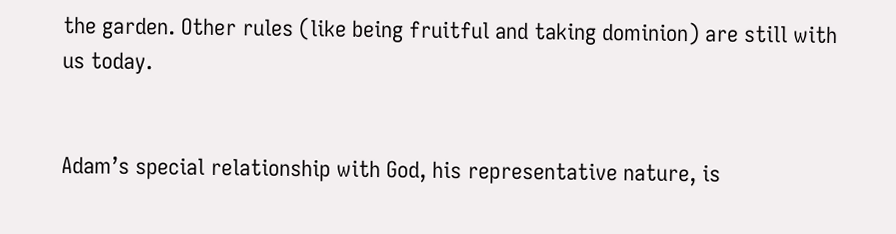the garden. Other rules (like being fruitful and taking dominion) are still with us today.


Adam’s special relationship with God, his representative nature, is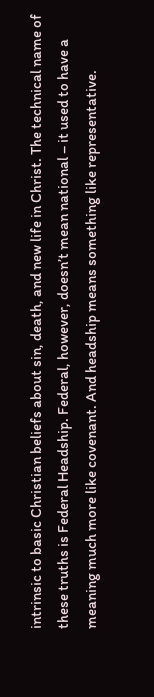intrinsic to basic Christian beliefs about sin, death, and new life in Christ. The technical name of these truths is Federal Headship. Federal, however, doesn’t mean national – it used to have a meaning much more like covenant. And headship means something like representative.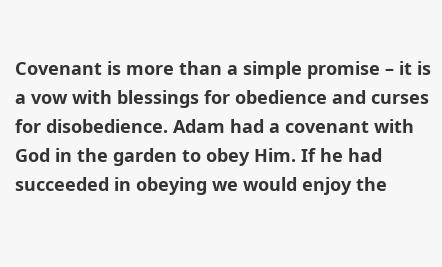Covenant is more than a simple promise – it is a vow with blessings for obedience and curses for disobedience. Adam had a covenant with God in the garden to obey Him. If he had succeeded in obeying we would enjoy the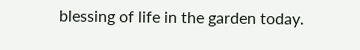blessing of life in the garden today.